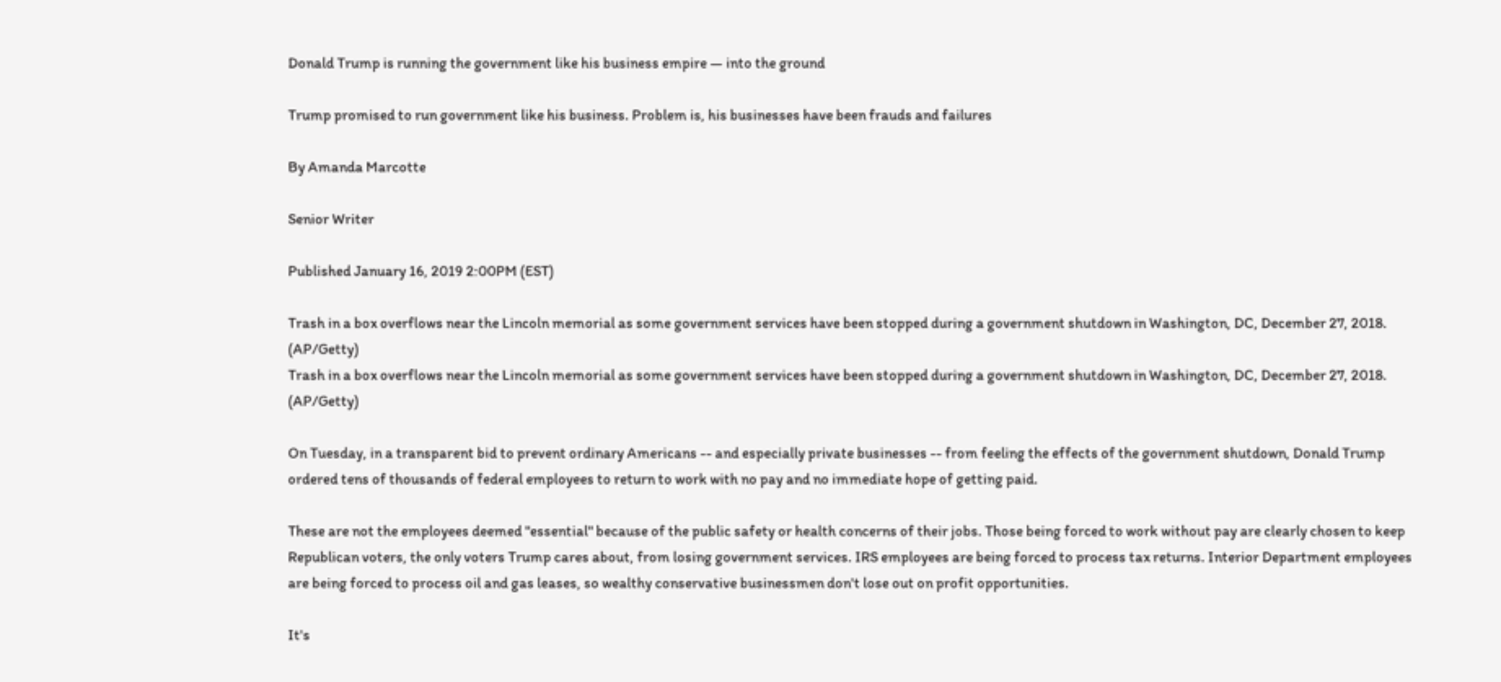Donald Trump is running the government like his business empire — into the ground

Trump promised to run government like his business. Problem is, his businesses have been frauds and failures

By Amanda Marcotte

Senior Writer

Published January 16, 2019 2:00PM (EST)

Trash in a box overflows near the Lincoln memorial as some government services have been stopped during a government shutdown in Washington, DC, December 27, 2018. (AP/Getty)
Trash in a box overflows near the Lincoln memorial as some government services have been stopped during a government shutdown in Washington, DC, December 27, 2018. (AP/Getty)

On Tuesday, in a transparent bid to prevent ordinary Americans -- and especially private businesses -- from feeling the effects of the government shutdown, Donald Trump ordered tens of thousands of federal employees to return to work with no pay and no immediate hope of getting paid.

These are not the employees deemed "essential" because of the public safety or health concerns of their jobs. Those being forced to work without pay are clearly chosen to keep Republican voters, the only voters Trump cares about, from losing government services. IRS employees are being forced to process tax returns. Interior Department employees are being forced to process oil and gas leases, so wealthy conservative businessmen don't lose out on profit opportunities.

It's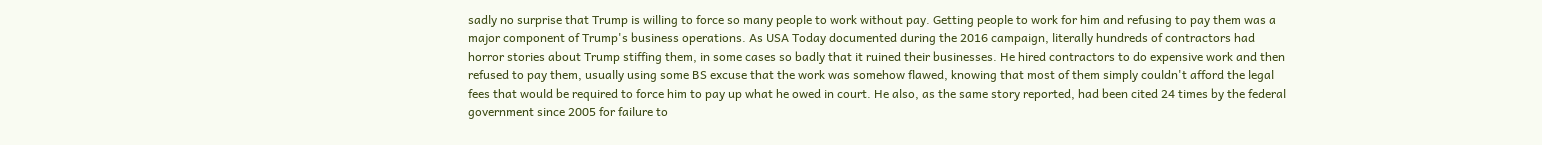sadly no surprise that Trump is willing to force so many people to work without pay. Getting people to work for him and refusing to pay them was a major component of Trump's business operations. As USA Today documented during the 2016 campaign, literally hundreds of contractors had horror stories about Trump stiffing them, in some cases so badly that it ruined their businesses. He hired contractors to do expensive work and then refused to pay them, usually using some BS excuse that the work was somehow flawed, knowing that most of them simply couldn't afford the legal fees that would be required to force him to pay up what he owed in court. He also, as the same story reported, had been cited 24 times by the federal government since 2005 for failure to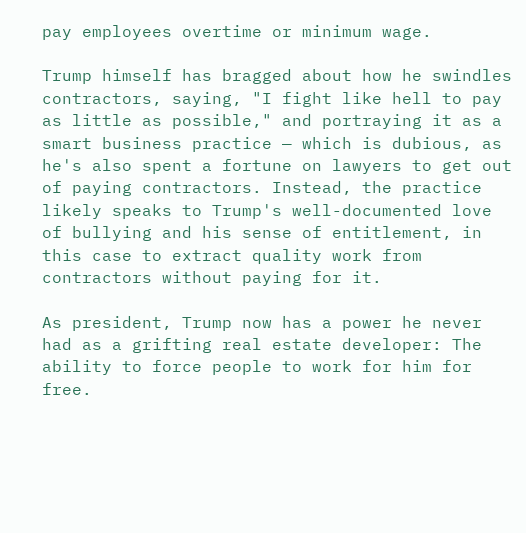pay employees overtime or minimum wage.

Trump himself has bragged about how he swindles contractors, saying, "I fight like hell to pay as little as possible," and portraying it as a smart business practice — which is dubious, as he's also spent a fortune on lawyers to get out of paying contractors. Instead, the practice likely speaks to Trump's well-documented love of bullying and his sense of entitlement, in this case to extract quality work from contractors without paying for it.

As president, Trump now has a power he never had as a grifting real estate developer: The ability to force people to work for him for free.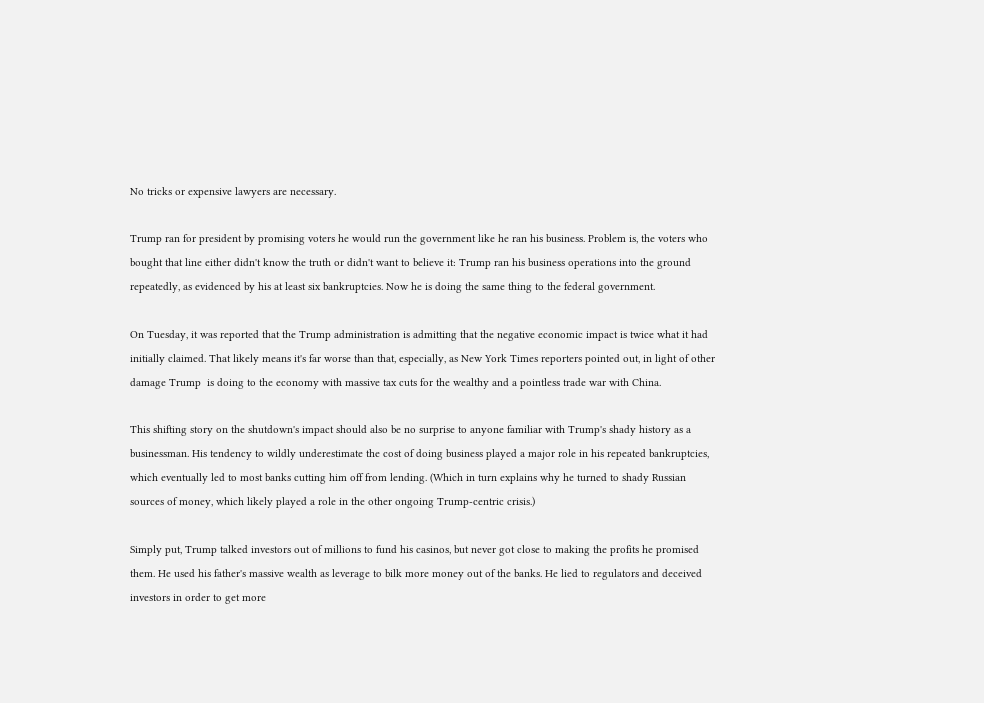No tricks or expensive lawyers are necessary.

Trump ran for president by promising voters he would run the government like he ran his business. Problem is, the voters who bought that line either didn't know the truth or didn't want to believe it: Trump ran his business operations into the ground repeatedly, as evidenced by his at least six bankruptcies. Now he is doing the same thing to the federal government.

On Tuesday, it was reported that the Trump administration is admitting that the negative economic impact is twice what it had initially claimed. That likely means it's far worse than that, especially, as New York Times reporters pointed out, in light of other damage Trump  is doing to the economy with massive tax cuts for the wealthy and a pointless trade war with China.

This shifting story on the shutdown's impact should also be no surprise to anyone familiar with Trump's shady history as a businessman. His tendency to wildly underestimate the cost of doing business played a major role in his repeated bankruptcies, which eventually led to most banks cutting him off from lending. (Which in turn explains why he turned to shady Russian sources of money, which likely played a role in the other ongoing Trump-centric crisis.)

Simply put, Trump talked investors out of millions to fund his casinos, but never got close to making the profits he promised them. He used his father's massive wealth as leverage to bilk more money out of the banks. He lied to regulators and deceived investors in order to get more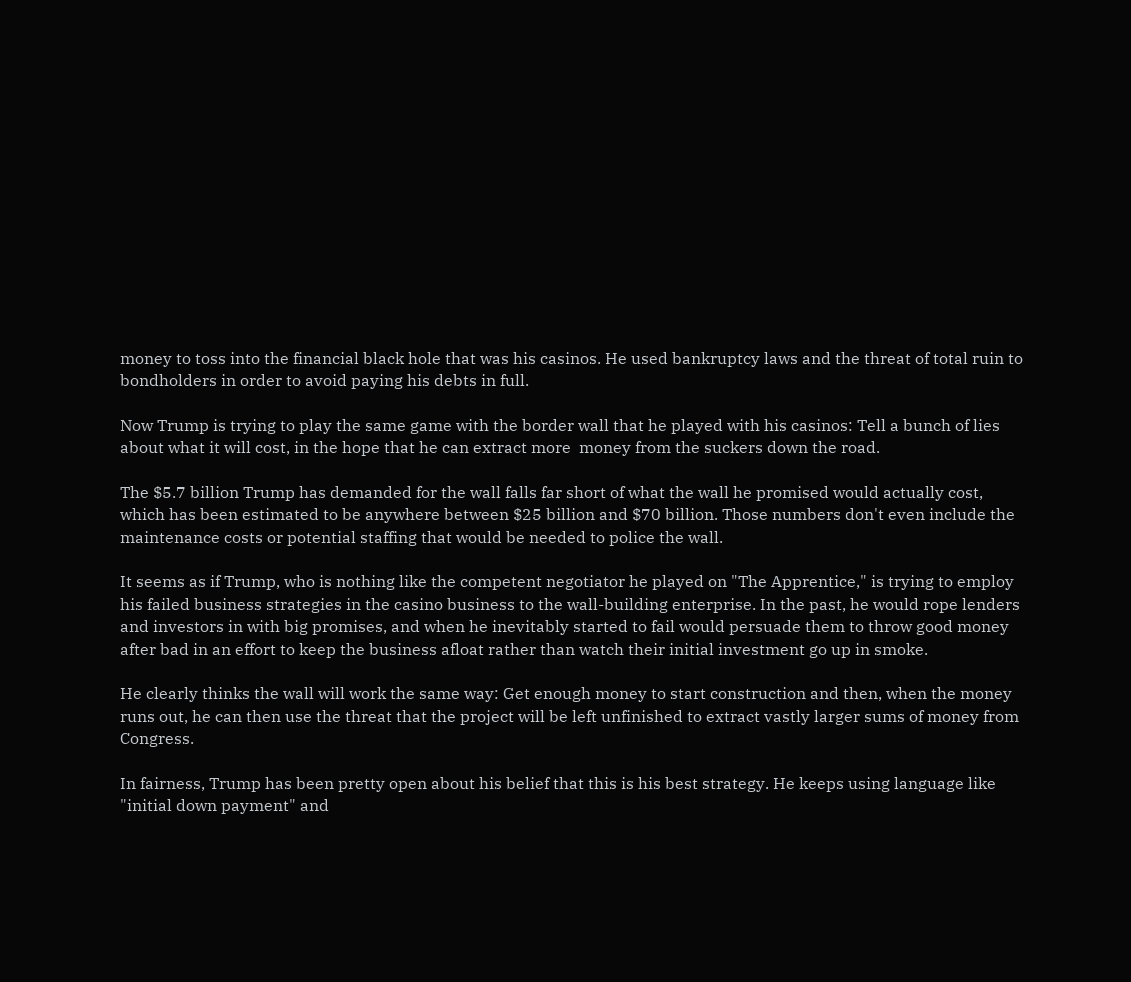money to toss into the financial black hole that was his casinos. He used bankruptcy laws and the threat of total ruin to bondholders in order to avoid paying his debts in full.

Now Trump is trying to play the same game with the border wall that he played with his casinos: Tell a bunch of lies about what it will cost, in the hope that he can extract more  money from the suckers down the road.

The $5.7 billion Trump has demanded for the wall falls far short of what the wall he promised would actually cost, which has been estimated to be anywhere between $25 billion and $70 billion. Those numbers don't even include the maintenance costs or potential staffing that would be needed to police the wall.

It seems as if Trump, who is nothing like the competent negotiator he played on "The Apprentice," is trying to employ his failed business strategies in the casino business to the wall-building enterprise. In the past, he would rope lenders and investors in with big promises, and when he inevitably started to fail would persuade them to throw good money after bad in an effort to keep the business afloat rather than watch their initial investment go up in smoke.

He clearly thinks the wall will work the same way: Get enough money to start construction and then, when the money runs out, he can then use the threat that the project will be left unfinished to extract vastly larger sums of money from Congress.

In fairness, Trump has been pretty open about his belief that this is his best strategy. He keeps using language like "initial down payment" and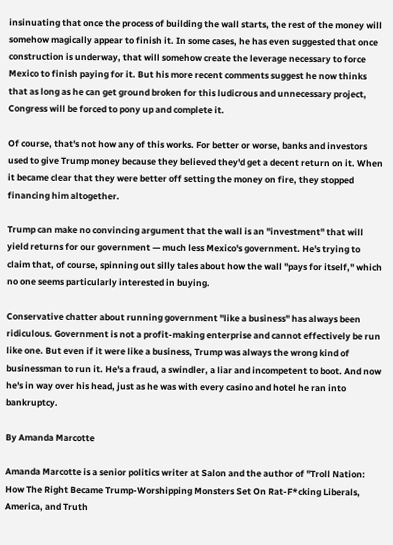insinuating that once the process of building the wall starts, the rest of the money will somehow magically appear to finish it. In some cases, he has even suggested that once construction is underway, that will somehow create the leverage necessary to force Mexico to finish paying for it. But his more recent comments suggest he now thinks that as long as he can get ground broken for this ludicrous and unnecessary project, Congress will be forced to pony up and complete it.

Of course, that's not how any of this works. For better or worse, banks and investors used to give Trump money because they believed they'd get a decent return on it. When it became clear that they were better off setting the money on fire, they stopped financing him altogether.

Trump can make no convincing argument that the wall is an "investment" that will yield returns for our government — much less Mexico's government. He's trying to claim that, of course, spinning out silly tales about how the wall "pays for itself," which no one seems particularly interested in buying.

Conservative chatter about running government "like a business" has always been ridiculous. Government is not a profit-making enterprise and cannot effectively be run like one. But even if it were like a business, Trump was always the wrong kind of businessman to run it. He's a fraud, a swindler, a liar and incompetent to boot. And now he's in way over his head, just as he was with every casino and hotel he ran into bankruptcy.

By Amanda Marcotte

Amanda Marcotte is a senior politics writer at Salon and the author of "Troll Nation: How The Right Became Trump-Worshipping Monsters Set On Rat-F*cking Liberals, America, and Truth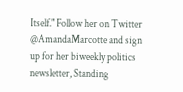Itself." Follow her on Twitter @AmandaMarcotte and sign up for her biweekly politics newsletter, Standing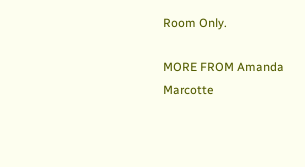Room Only.

MORE FROM Amanda Marcotte